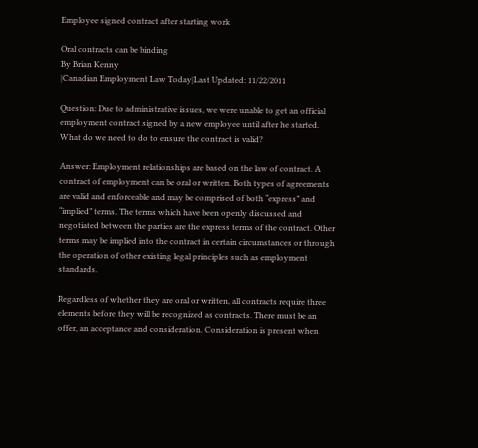Employee signed contract after starting work

Oral contracts can be binding
By Brian Kenny
|Canadian Employment Law Today|Last Updated: 11/22/2011

Question: Due to administrative issues, we were unable to get an official employment contract signed by a new employee until after he started. What do we need to do to ensure the contract is valid?

Answer: Employment relationships are based on the law of contract. A contract of employment can be oral or written. Both types of agreements are valid and enforceable and may be comprised of both “express” and “implied” terms. The terms which have been openly discussed and negotiated between the parties are the express terms of the contract. Other terms may be implied into the contract in certain circumstances or through the operation of other existing legal principles such as employment standards.

Regardless of whether they are oral or written, all contracts require three elements before they will be recognized as contracts. There must be an offer, an acceptance and consideration. Consideration is present when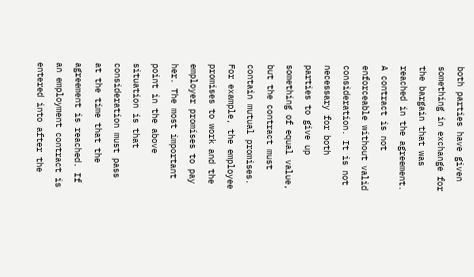both parties have given something in exchange for the bargain that was reached in the agreement. A contract is not enforceable without valid consideration. It is not necessary for both parties to give up something of equal value, but the contract must contain mutual promises. For example, the employee promises to work and the employer promises to pay her. The most important point in the above situation is that consideration must pass at the time that the agreement is reached. If an employment contract is entered into after the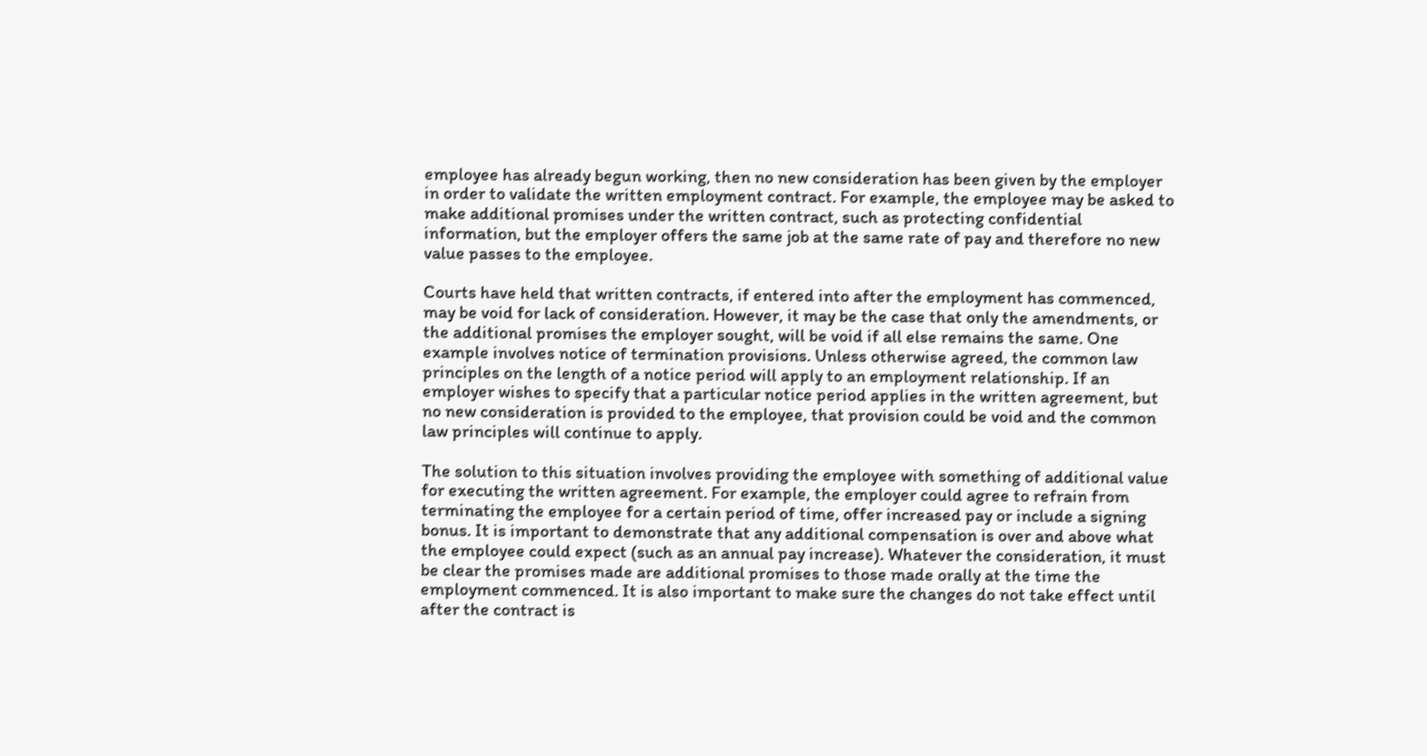employee has already begun working, then no new consideration has been given by the employer in order to validate the written employment contract. For example, the employee may be asked to make additional promises under the written contract, such as protecting confidential information, but the employer offers the same job at the same rate of pay and therefore no new value passes to the employee.

Courts have held that written contracts, if entered into after the employment has commenced, may be void for lack of consideration. However, it may be the case that only the amendments, or the additional promises the employer sought, will be void if all else remains the same. One example involves notice of termination provisions. Unless otherwise agreed, the common law principles on the length of a notice period will apply to an employment relationship. If an employer wishes to specify that a particular notice period applies in the written agreement, but no new consideration is provided to the employee, that provision could be void and the common law principles will continue to apply.

The solution to this situation involves providing the employee with something of additional value for executing the written agreement. For example, the employer could agree to refrain from terminating the employee for a certain period of time, offer increased pay or include a signing bonus. It is important to demonstrate that any additional compensation is over and above what the employee could expect (such as an annual pay increase). Whatever the consideration, it must be clear the promises made are additional promises to those made orally at the time the employment commenced. It is also important to make sure the changes do not take effect until after the contract is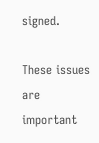signed.

These issues are important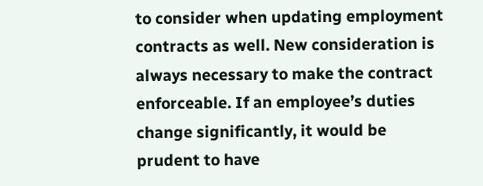to consider when updating employment contracts as well. New consideration is always necessary to make the contract enforceable. If an employee’s duties change significantly, it would be prudent to have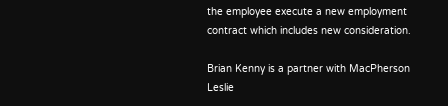the employee execute a new employment contract which includes new consideration.

Brian Kenny is a partner with MacPherson Leslie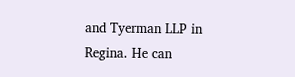and Tyerman LLP in Regina. He can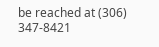be reached at (306) 347-8421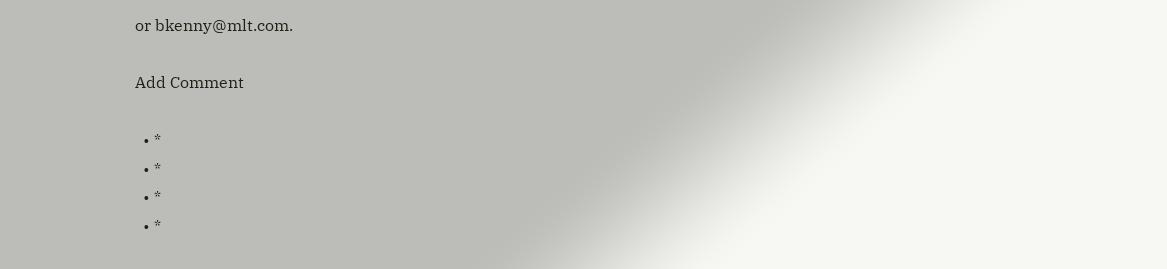or bkenny@mlt.com.

Add Comment

  • *
  • *
  • *
  • *